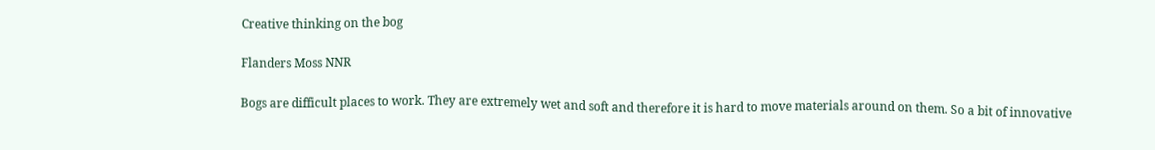Creative thinking on the bog

Flanders Moss NNR

Bogs are difficult places to work. They are extremely wet and soft and therefore it is hard to move materials around on them. So a bit of innovative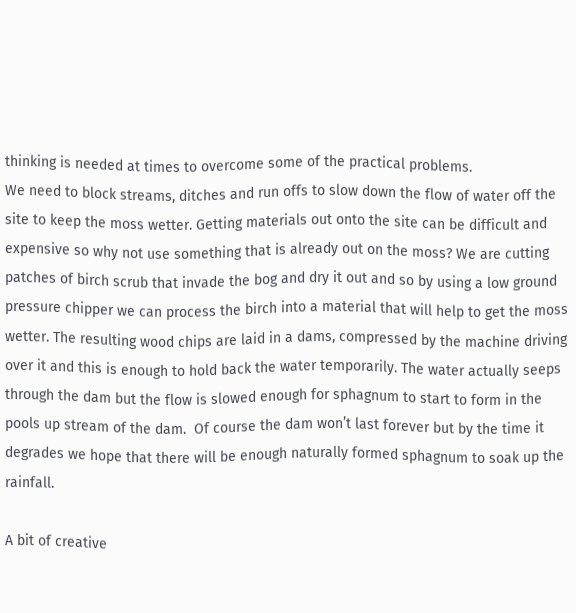thinking is needed at times to overcome some of the practical problems.
We need to block streams, ditches and run offs to slow down the flow of water off the site to keep the moss wetter. Getting materials out onto the site can be difficult and expensive so why not use something that is already out on the moss? We are cutting patches of birch scrub that invade the bog and dry it out and so by using a low ground pressure chipper we can process the birch into a material that will help to get the moss wetter. The resulting wood chips are laid in a dams, compressed by the machine driving over it and this is enough to hold back the water temporarily. The water actually seeps through the dam but the flow is slowed enough for sphagnum to start to form in the pools up stream of the dam.  Of course the dam won’t last forever but by the time it degrades we hope that there will be enough naturally formed sphagnum to soak up the rainfall.

A bit of creative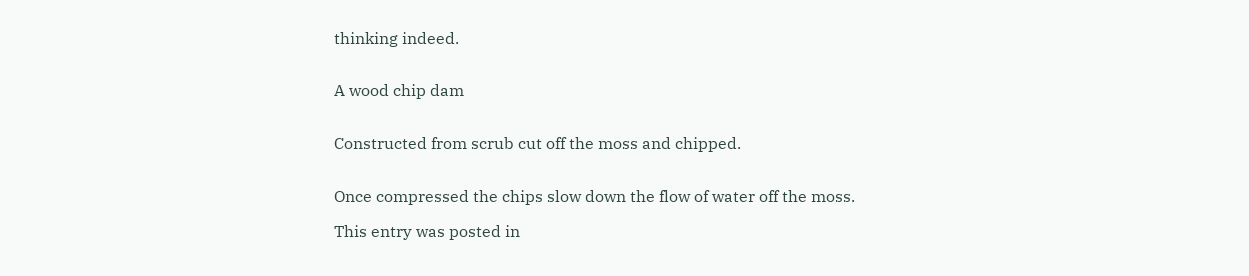thinking indeed.


A wood chip dam


Constructed from scrub cut off the moss and chipped.


Once compressed the chips slow down the flow of water off the moss.

This entry was posted in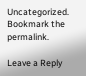Uncategorized. Bookmark the permalink.

Leave a Reply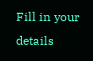Fill in your details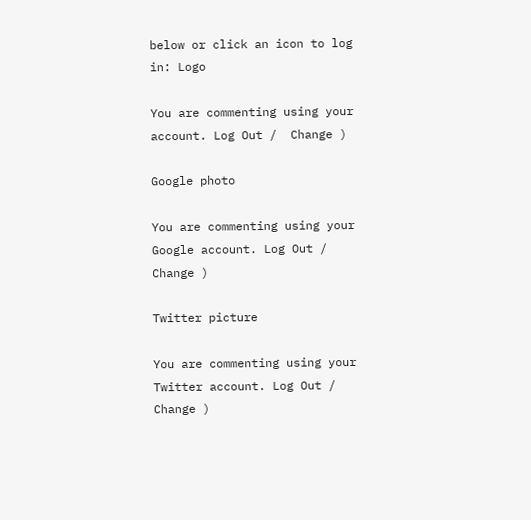below or click an icon to log in: Logo

You are commenting using your account. Log Out /  Change )

Google photo

You are commenting using your Google account. Log Out /  Change )

Twitter picture

You are commenting using your Twitter account. Log Out /  Change )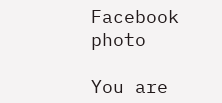Facebook photo

You are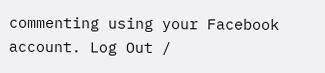commenting using your Facebook account. Log Out /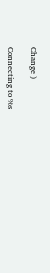Change )

Connecting to %s